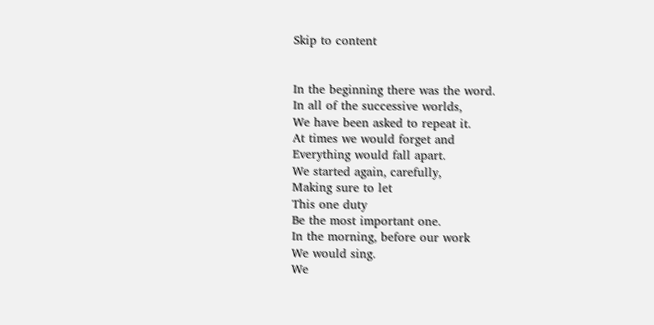Skip to content


In the beginning there was the word.
In all of the successive worlds,
We have been asked to repeat it.
At times we would forget and
Everything would fall apart.
We started again, carefully,
Making sure to let
This one duty
Be the most important one.
In the morning, before our work
We would sing.
We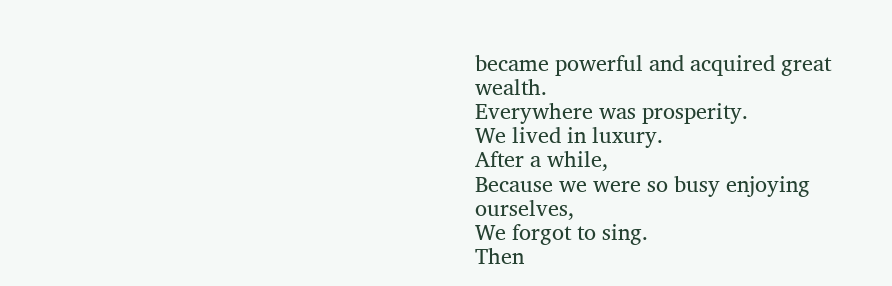became powerful and acquired great wealth.
Everywhere was prosperity.
We lived in luxury.
After a while,
Because we were so busy enjoying ourselves,
We forgot to sing.
Then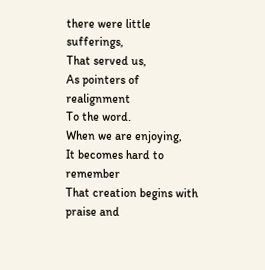there were little sufferings,
That served us,
As pointers of realignment
To the word.
When we are enjoying,
It becomes hard to remember
That creation begins with praise and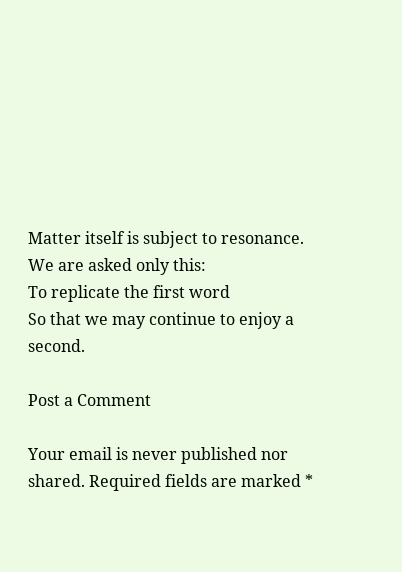Matter itself is subject to resonance.
We are asked only this:
To replicate the first word
So that we may continue to enjoy a second.

Post a Comment

Your email is never published nor shared. Required fields are marked *